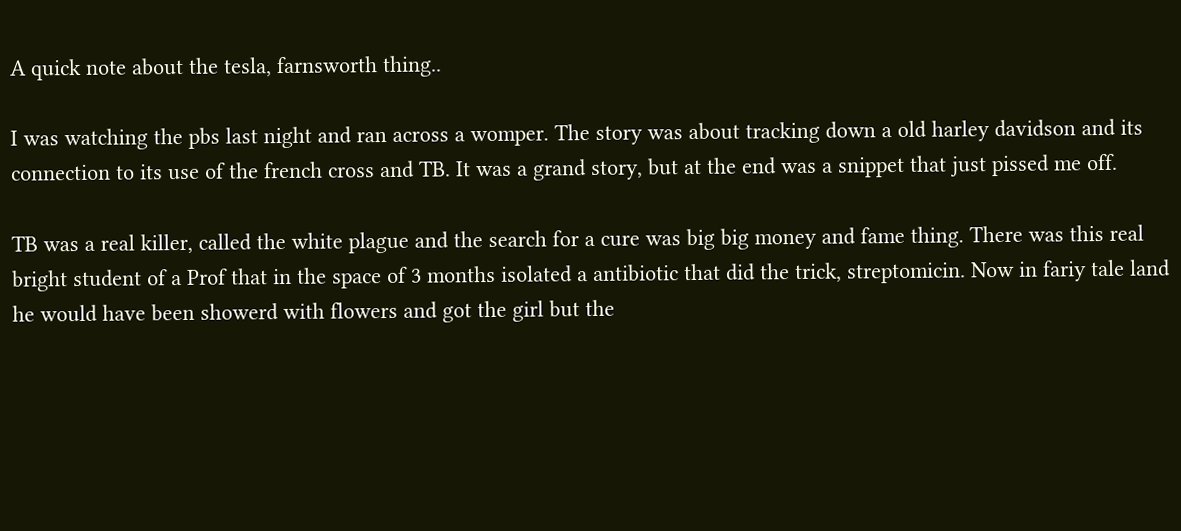A quick note about the tesla, farnsworth thing..

I was watching the pbs last night and ran across a womper. The story was about tracking down a old harley davidson and its connection to its use of the french cross and TB. It was a grand story, but at the end was a snippet that just pissed me off.

TB was a real killer, called the white plague and the search for a cure was big big money and fame thing. There was this real bright student of a Prof that in the space of 3 months isolated a antibiotic that did the trick, streptomicin. Now in fariy tale land he would have been showerd with flowers and got the girl but the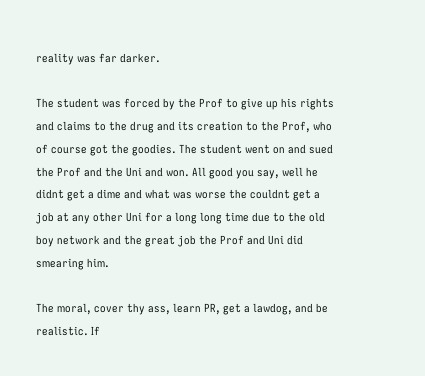reality was far darker.

The student was forced by the Prof to give up his rights and claims to the drug and its creation to the Prof, who of course got the goodies. The student went on and sued the Prof and the Uni and won. All good you say, well he didnt get a dime and what was worse the couldnt get a job at any other Uni for a long long time due to the old boy network and the great job the Prof and Uni did smearing him.

The moral, cover thy ass, learn PR, get a lawdog, and be realistic. If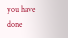you have done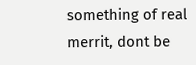something of real merrit, dont be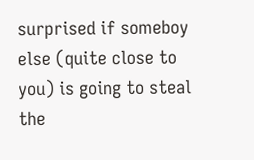surprised if someboy else (quite close to you) is going to steal the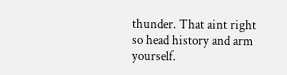thunder. That aint right so head history and arm yourself.